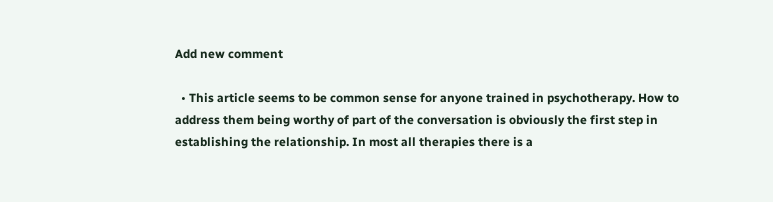Add new comment

  • This article seems to be common sense for anyone trained in psychotherapy. How to address them being worthy of part of the conversation is obviously the first step in establishing the relationship. In most all therapies there is a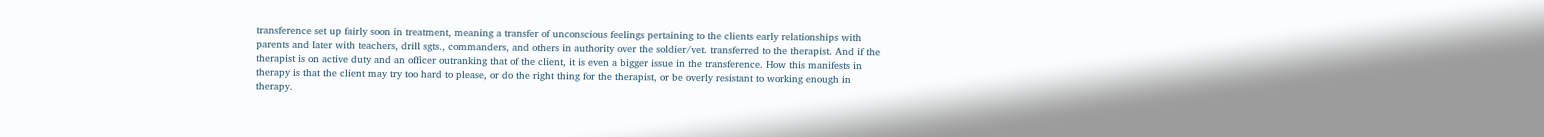transference set up fairly soon in treatment, meaning a transfer of unconscious feelings pertaining to the clients early relationships with parents and later with teachers, drill sgts., commanders, and others in authority over the soldier/vet. transferred to the therapist. And if the therapist is on active duty and an officer outranking that of the client, it is even a bigger issue in the transference. How this manifests in therapy is that the client may try too hard to please, or do the right thing for the therapist, or be overly resistant to working enough in therapy.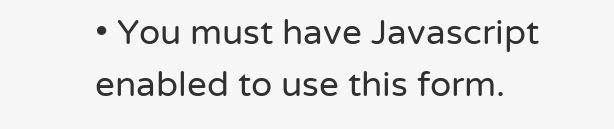• You must have Javascript enabled to use this form.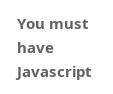You must have Javascript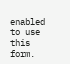enabled to use this form.